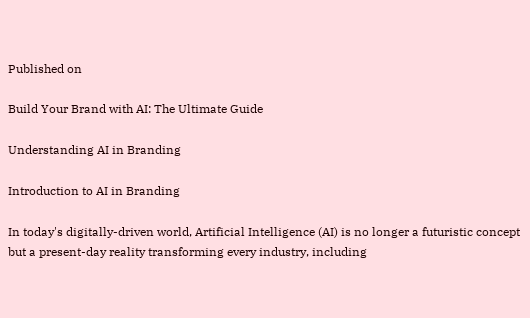Published on

Build Your Brand with AI: The Ultimate Guide

Understanding AI in Branding

Introduction to AI in Branding

In today's digitally-driven world, Artificial Intelligence (AI) is no longer a futuristic concept but a present-day reality transforming every industry, including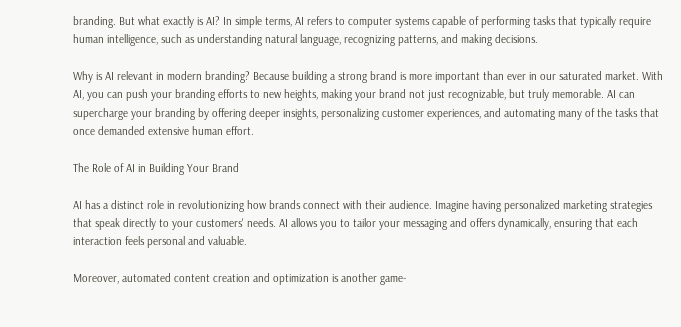branding. But what exactly is AI? In simple terms, AI refers to computer systems capable of performing tasks that typically require human intelligence, such as understanding natural language, recognizing patterns, and making decisions.

Why is AI relevant in modern branding? Because building a strong brand is more important than ever in our saturated market. With AI, you can push your branding efforts to new heights, making your brand not just recognizable, but truly memorable. AI can supercharge your branding by offering deeper insights, personalizing customer experiences, and automating many of the tasks that once demanded extensive human effort.

The Role of AI in Building Your Brand

AI has a distinct role in revolutionizing how brands connect with their audience. Imagine having personalized marketing strategies that speak directly to your customers' needs. AI allows you to tailor your messaging and offers dynamically, ensuring that each interaction feels personal and valuable.

Moreover, automated content creation and optimization is another game-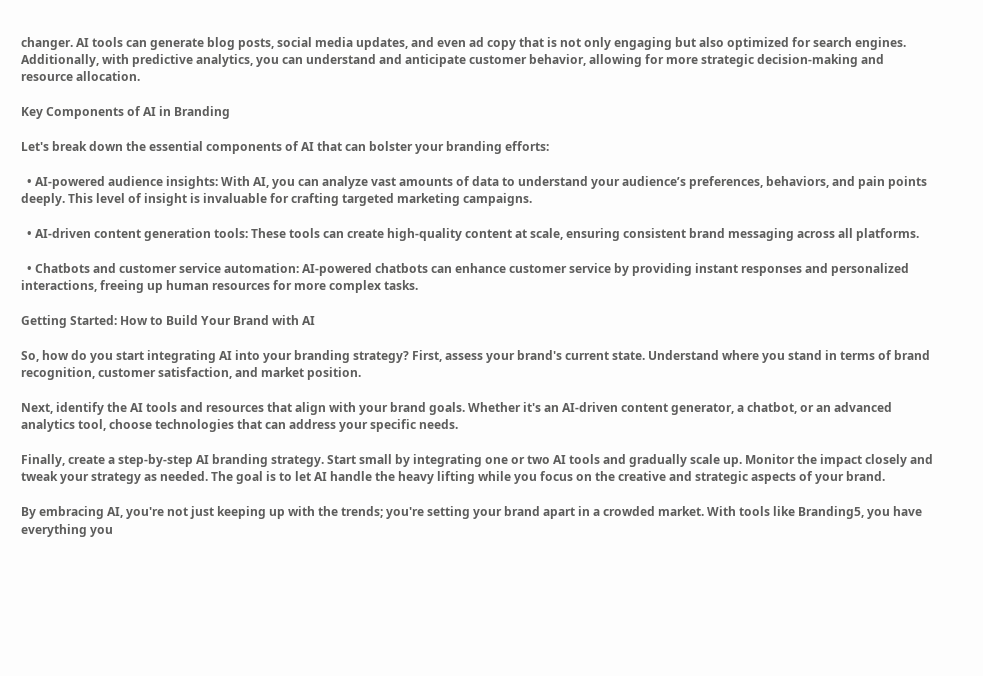changer. AI tools can generate blog posts, social media updates, and even ad copy that is not only engaging but also optimized for search engines. Additionally, with predictive analytics, you can understand and anticipate customer behavior, allowing for more strategic decision-making and resource allocation.

Key Components of AI in Branding

Let's break down the essential components of AI that can bolster your branding efforts:

  • AI-powered audience insights: With AI, you can analyze vast amounts of data to understand your audience’s preferences, behaviors, and pain points deeply. This level of insight is invaluable for crafting targeted marketing campaigns.

  • AI-driven content generation tools: These tools can create high-quality content at scale, ensuring consistent brand messaging across all platforms.

  • Chatbots and customer service automation: AI-powered chatbots can enhance customer service by providing instant responses and personalized interactions, freeing up human resources for more complex tasks.

Getting Started: How to Build Your Brand with AI

So, how do you start integrating AI into your branding strategy? First, assess your brand's current state. Understand where you stand in terms of brand recognition, customer satisfaction, and market position.

Next, identify the AI tools and resources that align with your brand goals. Whether it's an AI-driven content generator, a chatbot, or an advanced analytics tool, choose technologies that can address your specific needs.

Finally, create a step-by-step AI branding strategy. Start small by integrating one or two AI tools and gradually scale up. Monitor the impact closely and tweak your strategy as needed. The goal is to let AI handle the heavy lifting while you focus on the creative and strategic aspects of your brand.

By embracing AI, you're not just keeping up with the trends; you're setting your brand apart in a crowded market. With tools like Branding5, you have everything you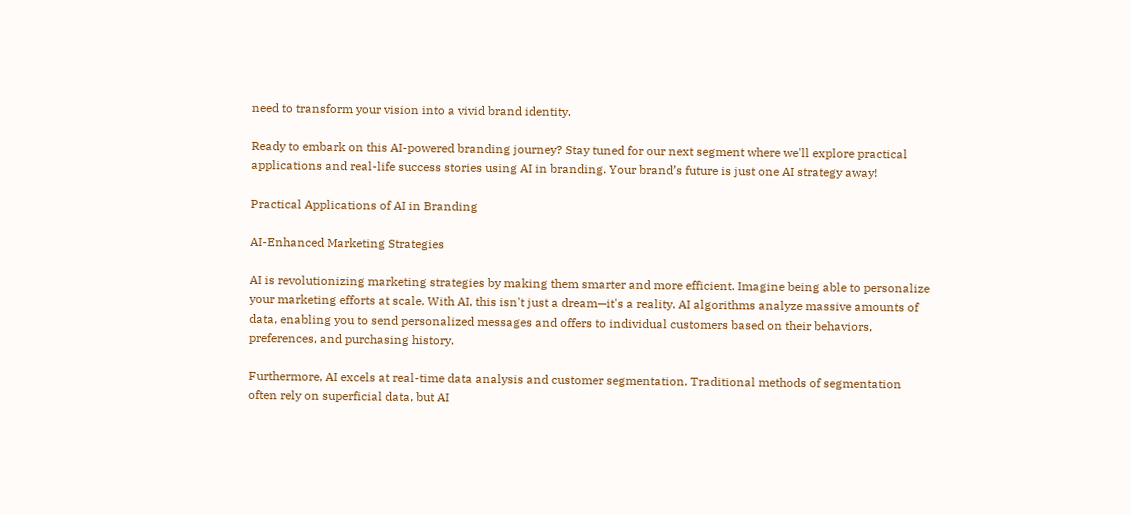need to transform your vision into a vivid brand identity.

Ready to embark on this AI-powered branding journey? Stay tuned for our next segment where we'll explore practical applications and real-life success stories using AI in branding. Your brand’s future is just one AI strategy away!

Practical Applications of AI in Branding

AI-Enhanced Marketing Strategies

AI is revolutionizing marketing strategies by making them smarter and more efficient. Imagine being able to personalize your marketing efforts at scale. With AI, this isn't just a dream—it's a reality. AI algorithms analyze massive amounts of data, enabling you to send personalized messages and offers to individual customers based on their behaviors, preferences, and purchasing history.

Furthermore, AI excels at real-time data analysis and customer segmentation. Traditional methods of segmentation often rely on superficial data, but AI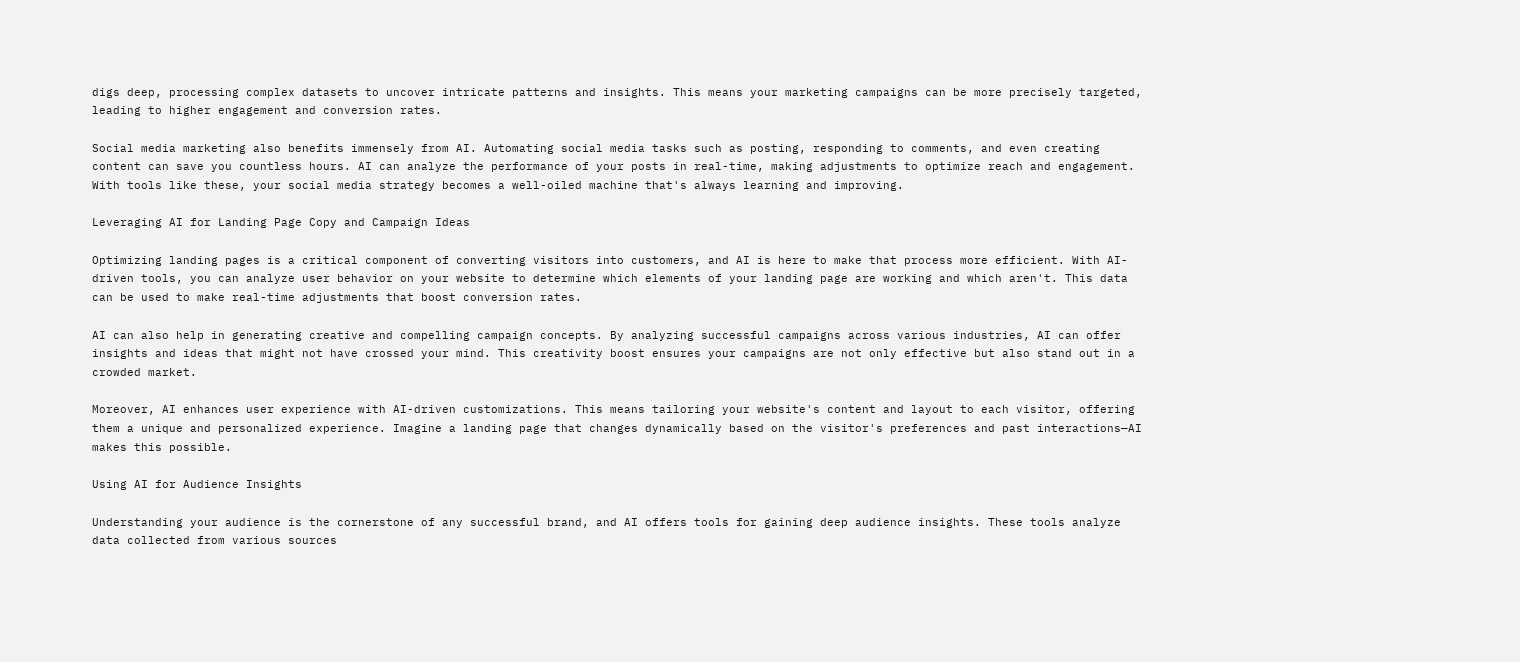digs deep, processing complex datasets to uncover intricate patterns and insights. This means your marketing campaigns can be more precisely targeted, leading to higher engagement and conversion rates.

Social media marketing also benefits immensely from AI. Automating social media tasks such as posting, responding to comments, and even creating content can save you countless hours. AI can analyze the performance of your posts in real-time, making adjustments to optimize reach and engagement. With tools like these, your social media strategy becomes a well-oiled machine that's always learning and improving.

Leveraging AI for Landing Page Copy and Campaign Ideas

Optimizing landing pages is a critical component of converting visitors into customers, and AI is here to make that process more efficient. With AI-driven tools, you can analyze user behavior on your website to determine which elements of your landing page are working and which aren't. This data can be used to make real-time adjustments that boost conversion rates.

AI can also help in generating creative and compelling campaign concepts. By analyzing successful campaigns across various industries, AI can offer insights and ideas that might not have crossed your mind. This creativity boost ensures your campaigns are not only effective but also stand out in a crowded market.

Moreover, AI enhances user experience with AI-driven customizations. This means tailoring your website's content and layout to each visitor, offering them a unique and personalized experience. Imagine a landing page that changes dynamically based on the visitor's preferences and past interactions—AI makes this possible.

Using AI for Audience Insights

Understanding your audience is the cornerstone of any successful brand, and AI offers tools for gaining deep audience insights. These tools analyze data collected from various sources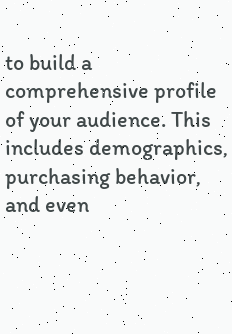to build a comprehensive profile of your audience. This includes demographics, purchasing behavior, and even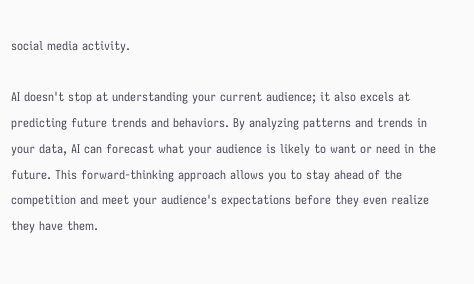social media activity.

AI doesn't stop at understanding your current audience; it also excels at predicting future trends and behaviors. By analyzing patterns and trends in your data, AI can forecast what your audience is likely to want or need in the future. This forward-thinking approach allows you to stay ahead of the competition and meet your audience's expectations before they even realize they have them.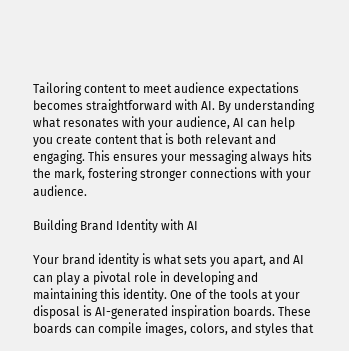Tailoring content to meet audience expectations becomes straightforward with AI. By understanding what resonates with your audience, AI can help you create content that is both relevant and engaging. This ensures your messaging always hits the mark, fostering stronger connections with your audience.

Building Brand Identity with AI

Your brand identity is what sets you apart, and AI can play a pivotal role in developing and maintaining this identity. One of the tools at your disposal is AI-generated inspiration boards. These boards can compile images, colors, and styles that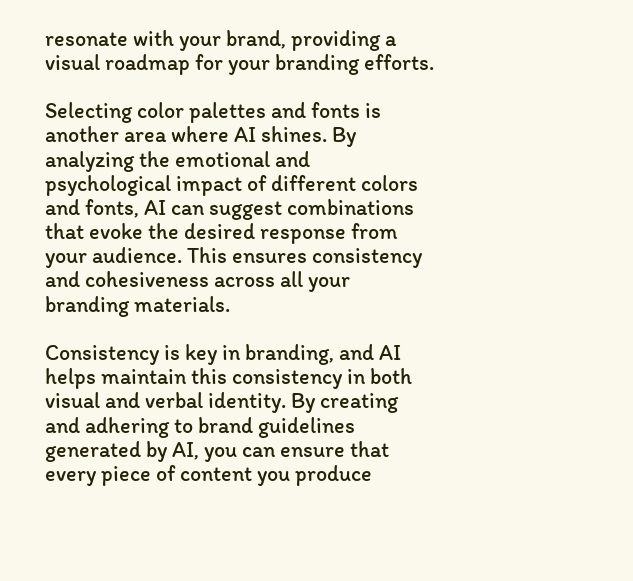resonate with your brand, providing a visual roadmap for your branding efforts.

Selecting color palettes and fonts is another area where AI shines. By analyzing the emotional and psychological impact of different colors and fonts, AI can suggest combinations that evoke the desired response from your audience. This ensures consistency and cohesiveness across all your branding materials.

Consistency is key in branding, and AI helps maintain this consistency in both visual and verbal identity. By creating and adhering to brand guidelines generated by AI, you can ensure that every piece of content you produce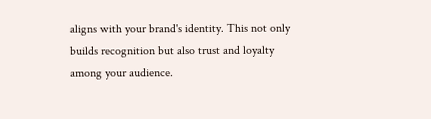aligns with your brand's identity. This not only builds recognition but also trust and loyalty among your audience.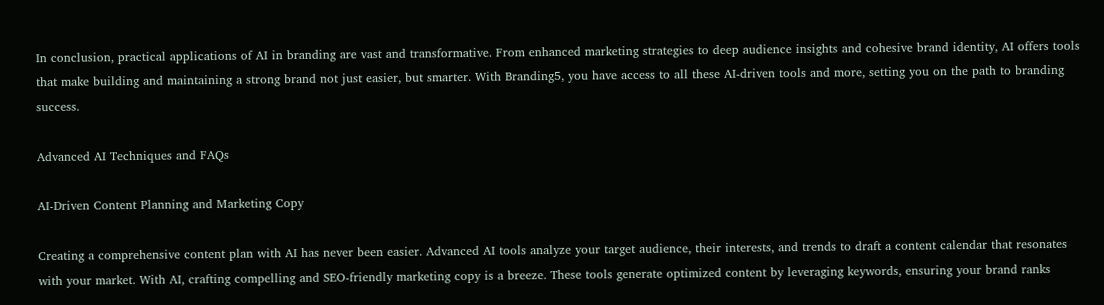In conclusion, practical applications of AI in branding are vast and transformative. From enhanced marketing strategies to deep audience insights and cohesive brand identity, AI offers tools that make building and maintaining a strong brand not just easier, but smarter. With Branding5, you have access to all these AI-driven tools and more, setting you on the path to branding success.

Advanced AI Techniques and FAQs

AI-Driven Content Planning and Marketing Copy

Creating a comprehensive content plan with AI has never been easier. Advanced AI tools analyze your target audience, their interests, and trends to draft a content calendar that resonates with your market. With AI, crafting compelling and SEO-friendly marketing copy is a breeze. These tools generate optimized content by leveraging keywords, ensuring your brand ranks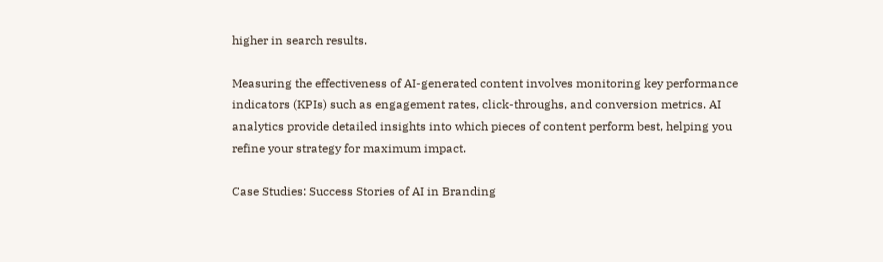higher in search results.

Measuring the effectiveness of AI-generated content involves monitoring key performance indicators (KPIs) such as engagement rates, click-throughs, and conversion metrics. AI analytics provide detailed insights into which pieces of content perform best, helping you refine your strategy for maximum impact.

Case Studies: Success Stories of AI in Branding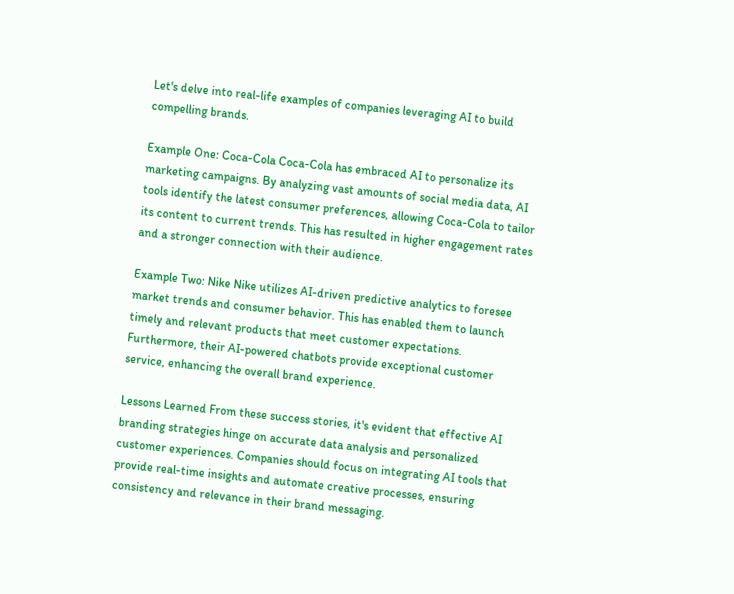Let's delve into real-life examples of companies leveraging AI to build compelling brands.

Example One: Coca-Cola Coca-Cola has embraced AI to personalize its marketing campaigns. By analyzing vast amounts of social media data, AI tools identify the latest consumer preferences, allowing Coca-Cola to tailor its content to current trends. This has resulted in higher engagement rates and a stronger connection with their audience.

Example Two: Nike Nike utilizes AI-driven predictive analytics to foresee market trends and consumer behavior. This has enabled them to launch timely and relevant products that meet customer expectations. Furthermore, their AI-powered chatbots provide exceptional customer service, enhancing the overall brand experience.

Lessons Learned From these success stories, it's evident that effective AI branding strategies hinge on accurate data analysis and personalized customer experiences. Companies should focus on integrating AI tools that provide real-time insights and automate creative processes, ensuring consistency and relevance in their brand messaging.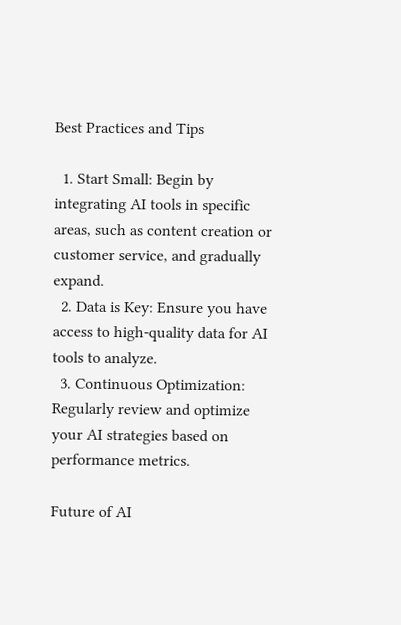Best Practices and Tips

  1. Start Small: Begin by integrating AI tools in specific areas, such as content creation or customer service, and gradually expand.
  2. Data is Key: Ensure you have access to high-quality data for AI tools to analyze.
  3. Continuous Optimization: Regularly review and optimize your AI strategies based on performance metrics.

Future of AI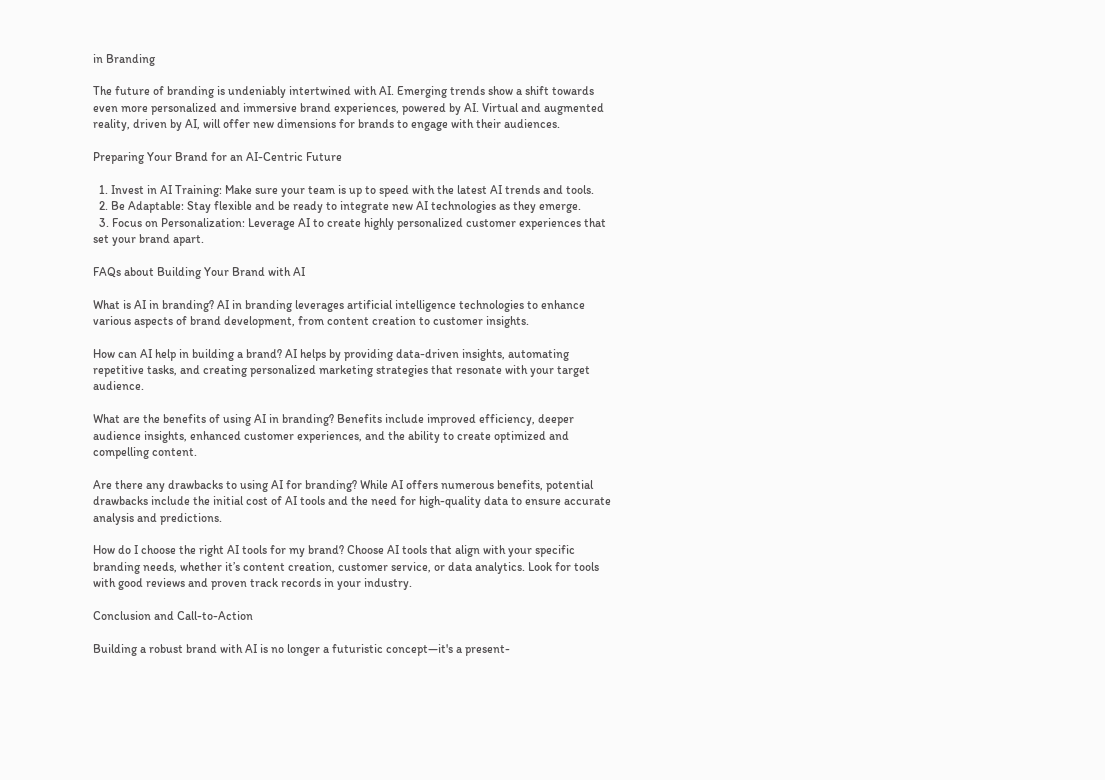in Branding

The future of branding is undeniably intertwined with AI. Emerging trends show a shift towards even more personalized and immersive brand experiences, powered by AI. Virtual and augmented reality, driven by AI, will offer new dimensions for brands to engage with their audiences.

Preparing Your Brand for an AI-Centric Future

  1. Invest in AI Training: Make sure your team is up to speed with the latest AI trends and tools.
  2. Be Adaptable: Stay flexible and be ready to integrate new AI technologies as they emerge.
  3. Focus on Personalization: Leverage AI to create highly personalized customer experiences that set your brand apart.

FAQs about Building Your Brand with AI

What is AI in branding? AI in branding leverages artificial intelligence technologies to enhance various aspects of brand development, from content creation to customer insights.

How can AI help in building a brand? AI helps by providing data-driven insights, automating repetitive tasks, and creating personalized marketing strategies that resonate with your target audience.

What are the benefits of using AI in branding? Benefits include improved efficiency, deeper audience insights, enhanced customer experiences, and the ability to create optimized and compelling content.

Are there any drawbacks to using AI for branding? While AI offers numerous benefits, potential drawbacks include the initial cost of AI tools and the need for high-quality data to ensure accurate analysis and predictions.

How do I choose the right AI tools for my brand? Choose AI tools that align with your specific branding needs, whether it’s content creation, customer service, or data analytics. Look for tools with good reviews and proven track records in your industry.

Conclusion and Call-to-Action

Building a robust brand with AI is no longer a futuristic concept—it's a present-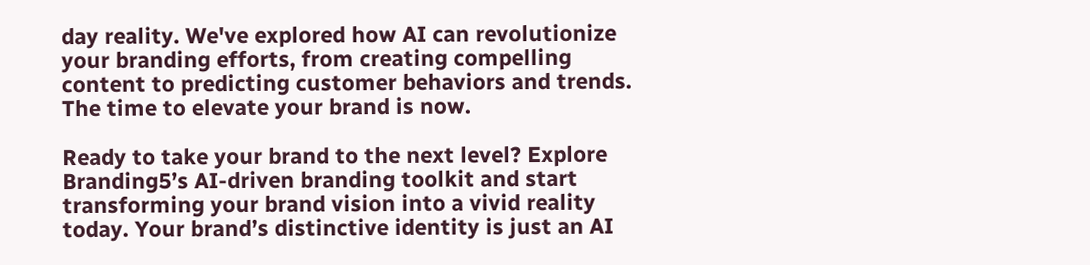day reality. We've explored how AI can revolutionize your branding efforts, from creating compelling content to predicting customer behaviors and trends. The time to elevate your brand is now.

Ready to take your brand to the next level? Explore Branding5’s AI-driven branding toolkit and start transforming your brand vision into a vivid reality today. Your brand’s distinctive identity is just an AI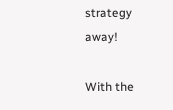strategy away!

With the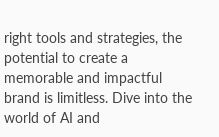right tools and strategies, the potential to create a memorable and impactful brand is limitless. Dive into the world of AI and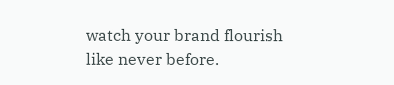watch your brand flourish like never before.